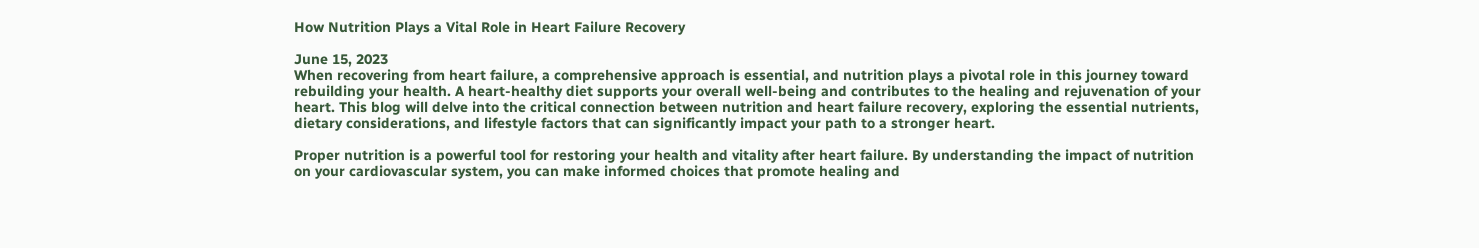How Nutrition Plays a Vital Role in Heart Failure Recovery

June 15, 2023
When recovering from heart failure, a comprehensive approach is essential, and nutrition plays a pivotal role in this journey toward rebuilding your health. A heart-healthy diet supports your overall well-being and contributes to the healing and rejuvenation of your heart. This blog will delve into the critical connection between nutrition and heart failure recovery, exploring the essential nutrients, dietary considerations, and lifestyle factors that can significantly impact your path to a stronger heart.

Proper nutrition is a powerful tool for restoring your health and vitality after heart failure. By understanding the impact of nutrition on your cardiovascular system, you can make informed choices that promote healing and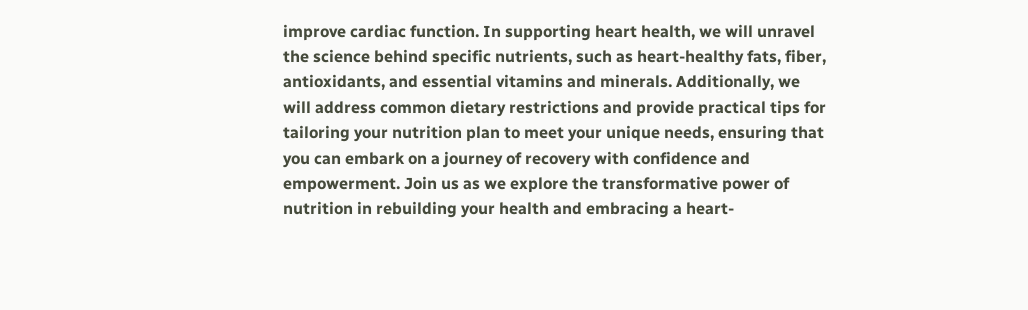improve cardiac function. In supporting heart health, we will unravel the science behind specific nutrients, such as heart-healthy fats, fiber, antioxidants, and essential vitamins and minerals. Additionally, we will address common dietary restrictions and provide practical tips for tailoring your nutrition plan to meet your unique needs, ensuring that you can embark on a journey of recovery with confidence and empowerment. Join us as we explore the transformative power of nutrition in rebuilding your health and embracing a heart-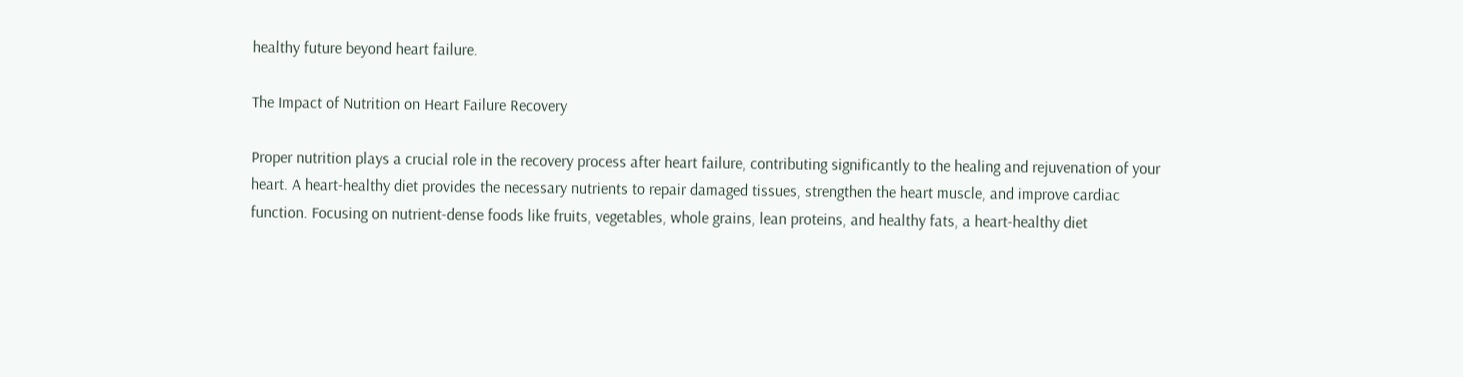healthy future beyond heart failure.

The Impact of Nutrition on Heart Failure Recovery

Proper nutrition plays a crucial role in the recovery process after heart failure, contributing significantly to the healing and rejuvenation of your heart. A heart-healthy diet provides the necessary nutrients to repair damaged tissues, strengthen the heart muscle, and improve cardiac function. Focusing on nutrient-dense foods like fruits, vegetables, whole grains, lean proteins, and healthy fats, a heart-healthy diet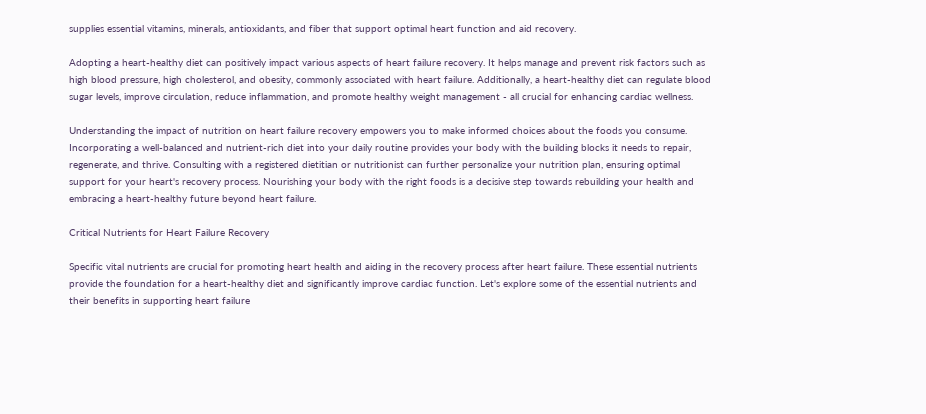supplies essential vitamins, minerals, antioxidants, and fiber that support optimal heart function and aid recovery.

Adopting a heart-healthy diet can positively impact various aspects of heart failure recovery. It helps manage and prevent risk factors such as high blood pressure, high cholesterol, and obesity, commonly associated with heart failure. Additionally, a heart-healthy diet can regulate blood sugar levels, improve circulation, reduce inflammation, and promote healthy weight management - all crucial for enhancing cardiac wellness.

Understanding the impact of nutrition on heart failure recovery empowers you to make informed choices about the foods you consume. Incorporating a well-balanced and nutrient-rich diet into your daily routine provides your body with the building blocks it needs to repair, regenerate, and thrive. Consulting with a registered dietitian or nutritionist can further personalize your nutrition plan, ensuring optimal support for your heart's recovery process. Nourishing your body with the right foods is a decisive step towards rebuilding your health and embracing a heart-healthy future beyond heart failure.

Critical Nutrients for Heart Failure Recovery

Specific vital nutrients are crucial for promoting heart health and aiding in the recovery process after heart failure. These essential nutrients provide the foundation for a heart-healthy diet and significantly improve cardiac function. Let's explore some of the essential nutrients and their benefits in supporting heart failure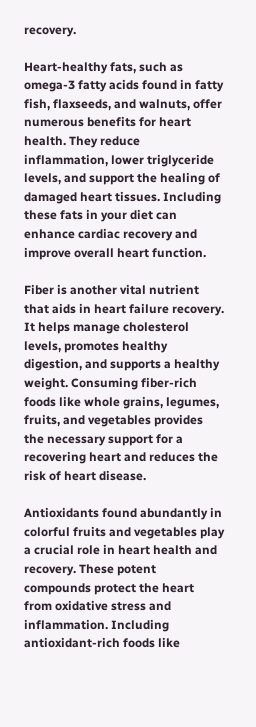recovery.

Heart-healthy fats, such as omega-3 fatty acids found in fatty fish, flaxseeds, and walnuts, offer numerous benefits for heart health. They reduce inflammation, lower triglyceride levels, and support the healing of damaged heart tissues. Including these fats in your diet can enhance cardiac recovery and improve overall heart function.

Fiber is another vital nutrient that aids in heart failure recovery. It helps manage cholesterol levels, promotes healthy digestion, and supports a healthy weight. Consuming fiber-rich foods like whole grains, legumes, fruits, and vegetables provides the necessary support for a recovering heart and reduces the risk of heart disease.

Antioxidants found abundantly in colorful fruits and vegetables play a crucial role in heart health and recovery. These potent compounds protect the heart from oxidative stress and inflammation. Including antioxidant-rich foods like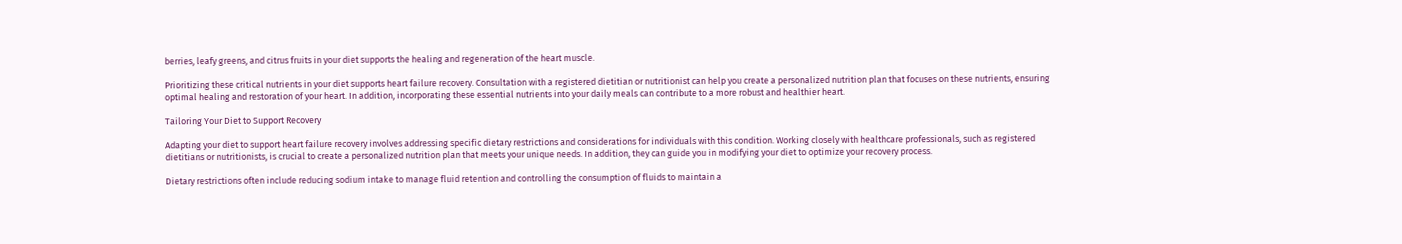berries, leafy greens, and citrus fruits in your diet supports the healing and regeneration of the heart muscle.

Prioritizing these critical nutrients in your diet supports heart failure recovery. Consultation with a registered dietitian or nutritionist can help you create a personalized nutrition plan that focuses on these nutrients, ensuring optimal healing and restoration of your heart. In addition, incorporating these essential nutrients into your daily meals can contribute to a more robust and healthier heart.

Tailoring Your Diet to Support Recovery

Adapting your diet to support heart failure recovery involves addressing specific dietary restrictions and considerations for individuals with this condition. Working closely with healthcare professionals, such as registered dietitians or nutritionists, is crucial to create a personalized nutrition plan that meets your unique needs. In addition, they can guide you in modifying your diet to optimize your recovery process.

Dietary restrictions often include reducing sodium intake to manage fluid retention and controlling the consumption of fluids to maintain a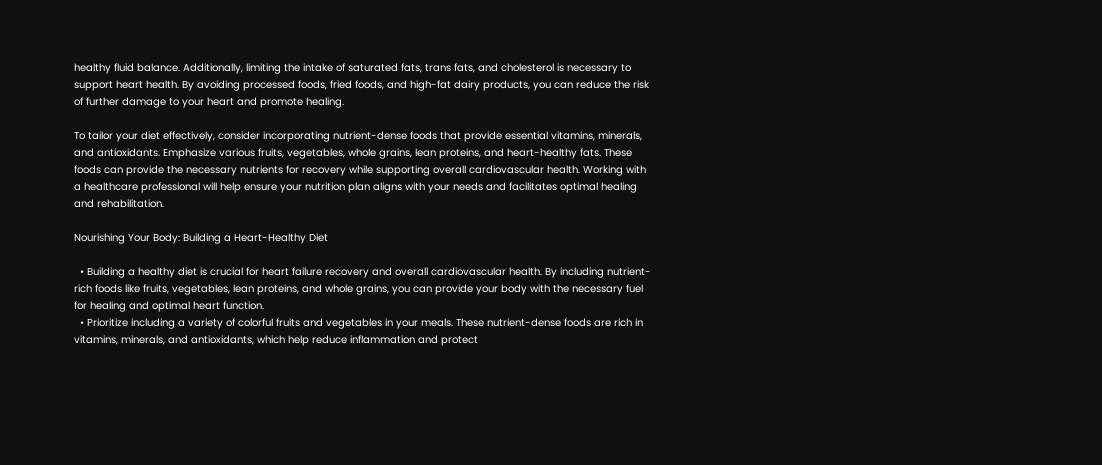healthy fluid balance. Additionally, limiting the intake of saturated fats, trans fats, and cholesterol is necessary to support heart health. By avoiding processed foods, fried foods, and high-fat dairy products, you can reduce the risk of further damage to your heart and promote healing.

To tailor your diet effectively, consider incorporating nutrient-dense foods that provide essential vitamins, minerals, and antioxidants. Emphasize various fruits, vegetables, whole grains, lean proteins, and heart-healthy fats. These foods can provide the necessary nutrients for recovery while supporting overall cardiovascular health. Working with a healthcare professional will help ensure your nutrition plan aligns with your needs and facilitates optimal healing and rehabilitation.

Nourishing Your Body: Building a Heart-Healthy Diet

  • Building a healthy diet is crucial for heart failure recovery and overall cardiovascular health. By including nutrient-rich foods like fruits, vegetables, lean proteins, and whole grains, you can provide your body with the necessary fuel for healing and optimal heart function.
  • Prioritize including a variety of colorful fruits and vegetables in your meals. These nutrient-dense foods are rich in vitamins, minerals, and antioxidants, which help reduce inflammation and protect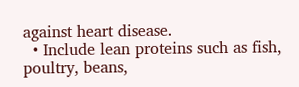against heart disease.
  • Include lean proteins such as fish, poultry, beans,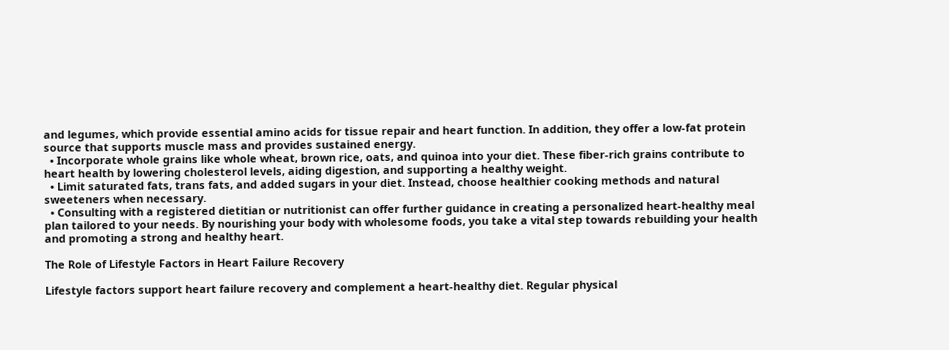and legumes, which provide essential amino acids for tissue repair and heart function. In addition, they offer a low-fat protein source that supports muscle mass and provides sustained energy.
  • Incorporate whole grains like whole wheat, brown rice, oats, and quinoa into your diet. These fiber-rich grains contribute to heart health by lowering cholesterol levels, aiding digestion, and supporting a healthy weight.
  • Limit saturated fats, trans fats, and added sugars in your diet. Instead, choose healthier cooking methods and natural sweeteners when necessary.
  • Consulting with a registered dietitian or nutritionist can offer further guidance in creating a personalized heart-healthy meal plan tailored to your needs. By nourishing your body with wholesome foods, you take a vital step towards rebuilding your health and promoting a strong and healthy heart.

The Role of Lifestyle Factors in Heart Failure Recovery

Lifestyle factors support heart failure recovery and complement a heart-healthy diet. Regular physical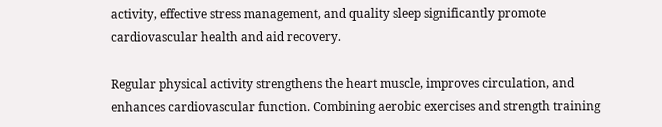activity, effective stress management, and quality sleep significantly promote cardiovascular health and aid recovery.

Regular physical activity strengthens the heart muscle, improves circulation, and enhances cardiovascular function. Combining aerobic exercises and strength training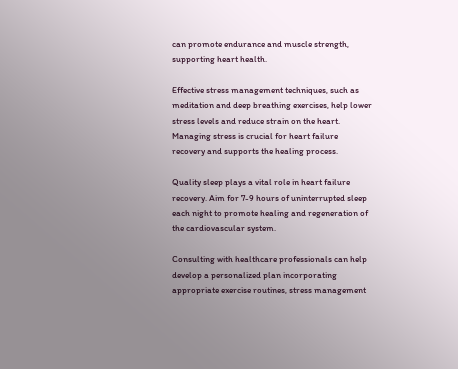can promote endurance and muscle strength, supporting heart health.

Effective stress management techniques, such as meditation and deep breathing exercises, help lower stress levels and reduce strain on the heart. Managing stress is crucial for heart failure recovery and supports the healing process.

Quality sleep plays a vital role in heart failure recovery. Aim for 7-9 hours of uninterrupted sleep each night to promote healing and regeneration of the cardiovascular system.

Consulting with healthcare professionals can help develop a personalized plan incorporating appropriate exercise routines, stress management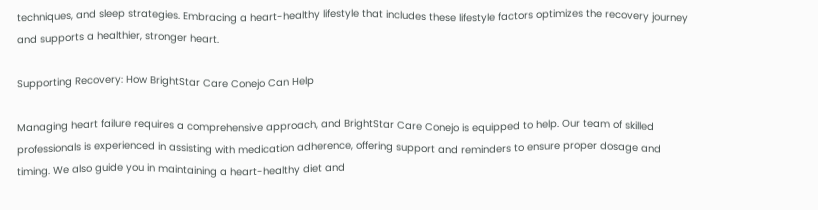techniques, and sleep strategies. Embracing a heart-healthy lifestyle that includes these lifestyle factors optimizes the recovery journey and supports a healthier, stronger heart.

Supporting Recovery: How BrightStar Care Conejo Can Help

Managing heart failure requires a comprehensive approach, and BrightStar Care Conejo is equipped to help. Our team of skilled professionals is experienced in assisting with medication adherence, offering support and reminders to ensure proper dosage and timing. We also guide you in maintaining a heart-healthy diet and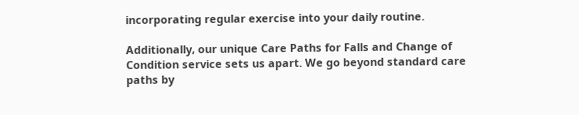incorporating regular exercise into your daily routine.

Additionally, our unique Care Paths for Falls and Change of Condition service sets us apart. We go beyond standard care paths by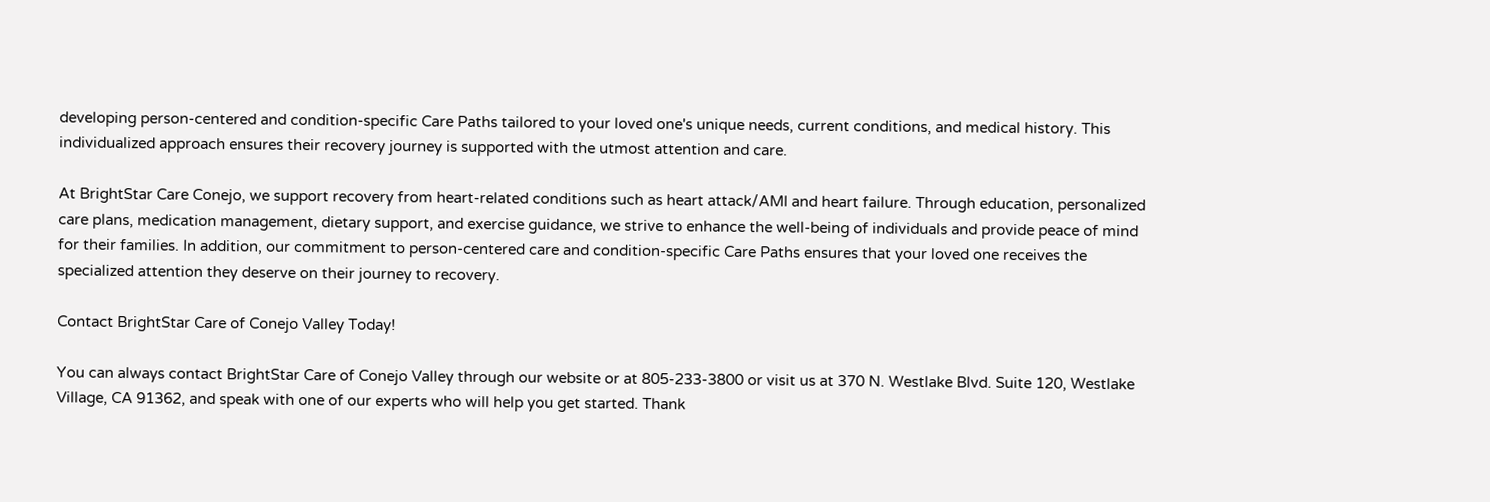developing person-centered and condition-specific Care Paths tailored to your loved one's unique needs, current conditions, and medical history. This individualized approach ensures their recovery journey is supported with the utmost attention and care.

At BrightStar Care Conejo, we support recovery from heart-related conditions such as heart attack/AMI and heart failure. Through education, personalized care plans, medication management, dietary support, and exercise guidance, we strive to enhance the well-being of individuals and provide peace of mind for their families. In addition, our commitment to person-centered care and condition-specific Care Paths ensures that your loved one receives the specialized attention they deserve on their journey to recovery.

Contact BrightStar Care of Conejo Valley Today!

You can always contact BrightStar Care of Conejo Valley through our website or at 805-233-3800 or visit us at 370 N. Westlake Blvd. Suite 120, Westlake Village, CA 91362, and speak with one of our experts who will help you get started. Thank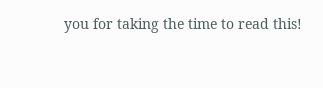you for taking the time to read this!